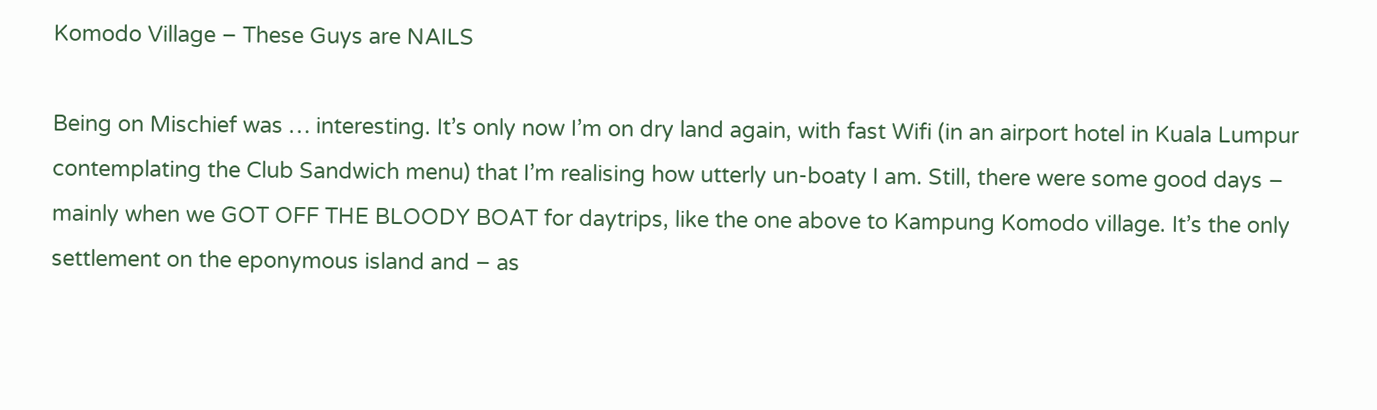Komodo Village – These Guys are NAILS

Being on Mischief was … interesting. It’s only now I’m on dry land again, with fast Wifi (in an airport hotel in Kuala Lumpur contemplating the Club Sandwich menu) that I’m realising how utterly un-boaty I am. Still, there were some good days – mainly when we GOT OFF THE BLOODY BOAT for daytrips, like the one above to Kampung Komodo village. It’s the only settlement on the eponymous island and – as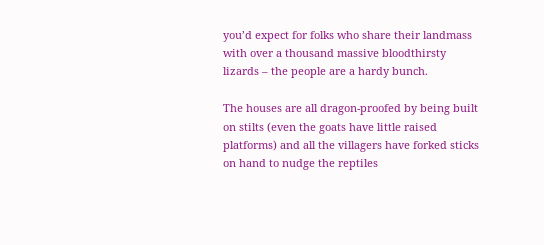you’d expect for folks who share their landmass with over a thousand massive bloodthirsty lizards – the people are a hardy bunch.

The houses are all dragon-proofed by being built on stilts (even the goats have little raised platforms) and all the villagers have forked sticks on hand to nudge the reptiles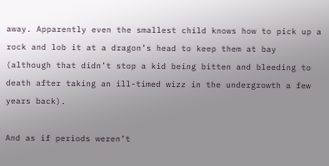away. Apparently even the smallest child knows how to pick up a rock and lob it at a dragon’s head to keep them at bay (although that didn’t stop a kid being bitten and bleeding to death after taking an ill-timed wizz in the undergrowth a few years back).

And as if periods weren’t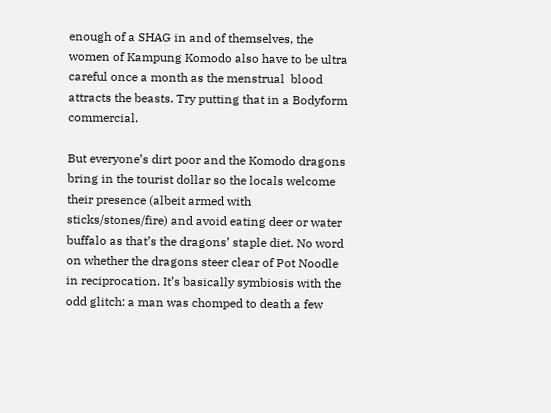enough of a SHAG in and of themselves, the women of Kampung Komodo also have to be ultra careful once a month as the menstrual  blood attracts the beasts. Try putting that in a Bodyform commercial.

But everyone’s dirt poor and the Komodo dragons bring in the tourist dollar so the locals welcome their presence (albeit armed with sticks/stones/fire) and avoid eating deer or water buffalo as that’s the dragons’ staple diet. No word on whether the dragons steer clear of Pot Noodle in reciprocation. It’s basically symbiosis with the odd glitch: a man was chomped to death a few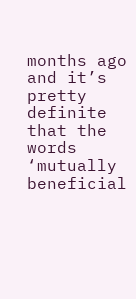months ago and it’s pretty definite that the words ‘mutually beneficial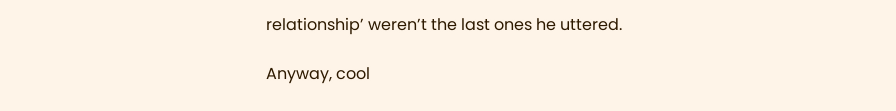relationship’ weren’t the last ones he uttered.

Anyway, cool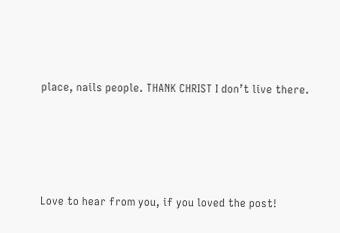place, nails people. THANK CHRIST I don’t live there.




Love to hear from you, if you loved the post!